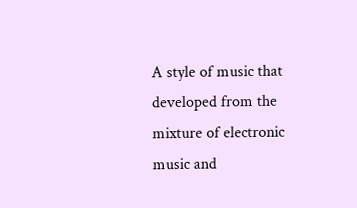A style of music that developed from the mixture of electronic music and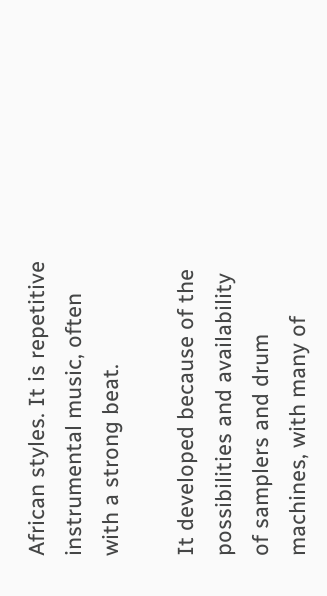African styles. It is repetitive instrumental music, often with a strong beat.

It developed because of the possibilities and availability of samplers and drum machines, with many of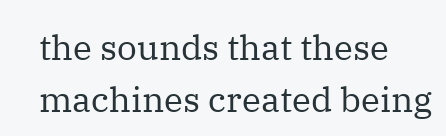the sounds that these machines created being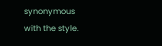synonymous with the style.